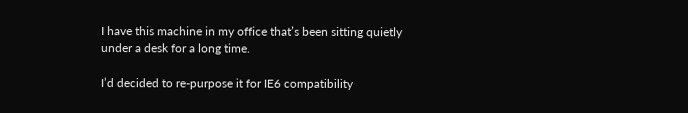I have this machine in my office that’s been sitting quietly under a desk for a long time.

I’d decided to re-purpose it for IE6 compatibility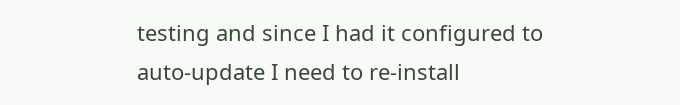testing and since I had it configured to auto-update I need to re-install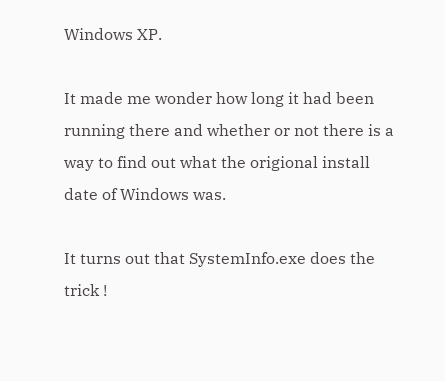Windows XP.

It made me wonder how long it had been running there and whether or not there is a way to find out what the origional install date of Windows was.

It turns out that SystemInfo.exe does the trick !